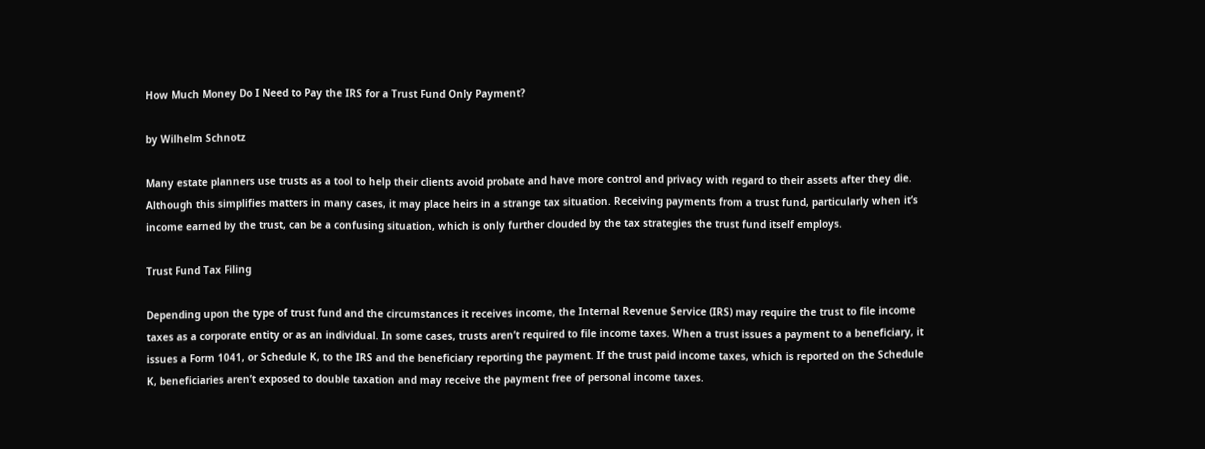How Much Money Do I Need to Pay the IRS for a Trust Fund Only Payment?

by Wilhelm Schnotz

Many estate planners use trusts as a tool to help their clients avoid probate and have more control and privacy with regard to their assets after they die. Although this simplifies matters in many cases, it may place heirs in a strange tax situation. Receiving payments from a trust fund, particularly when it’s income earned by the trust, can be a confusing situation, which is only further clouded by the tax strategies the trust fund itself employs.

Trust Fund Tax Filing

Depending upon the type of trust fund and the circumstances it receives income, the Internal Revenue Service (IRS) may require the trust to file income taxes as a corporate entity or as an individual. In some cases, trusts aren’t required to file income taxes. When a trust issues a payment to a beneficiary, it issues a Form 1041, or Schedule K, to the IRS and the beneficiary reporting the payment. If the trust paid income taxes, which is reported on the Schedule K, beneficiaries aren’t exposed to double taxation and may receive the payment free of personal income taxes.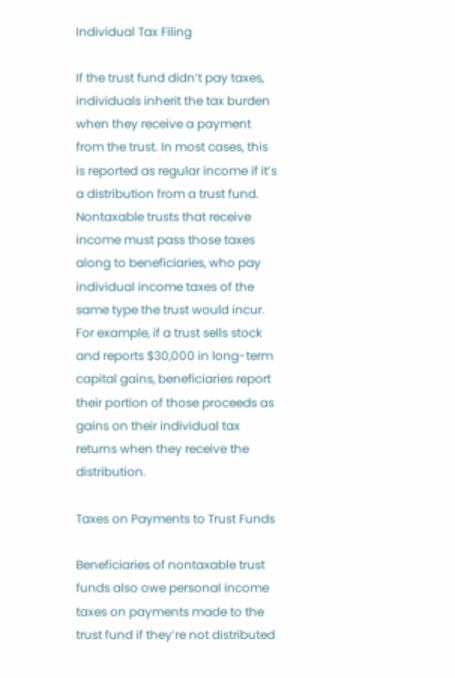Individual Tax Filing

If the trust fund didn’t pay taxes, individuals inherit the tax burden when they receive a payment from the trust. In most cases, this is reported as regular income if it’s a distribution from a trust fund. Nontaxable trusts that receive income must pass those taxes along to beneficiaries, who pay individual income taxes of the same type the trust would incur. For example, if a trust sells stock and reports $30,000 in long-term capital gains, beneficiaries report their portion of those proceeds as gains on their individual tax returns when they receive the distribution.

Taxes on Payments to Trust Funds

Beneficiaries of nontaxable trust funds also owe personal income taxes on payments made to the trust fund if they’re not distributed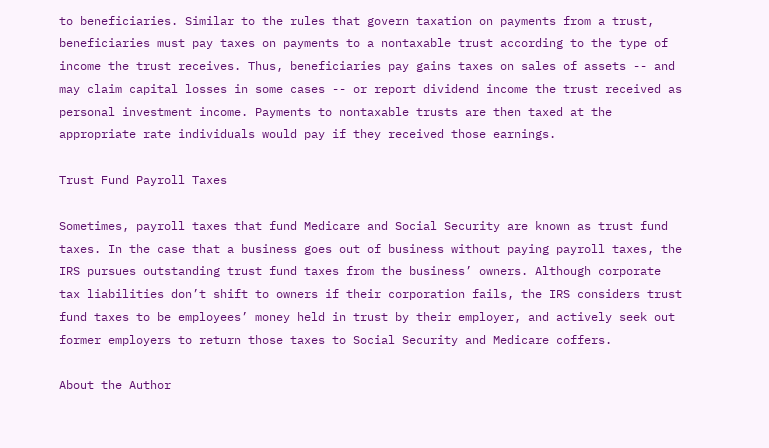to beneficiaries. Similar to the rules that govern taxation on payments from a trust, beneficiaries must pay taxes on payments to a nontaxable trust according to the type of income the trust receives. Thus, beneficiaries pay gains taxes on sales of assets -- and may claim capital losses in some cases -- or report dividend income the trust received as personal investment income. Payments to nontaxable trusts are then taxed at the appropriate rate individuals would pay if they received those earnings.

Trust Fund Payroll Taxes

Sometimes, payroll taxes that fund Medicare and Social Security are known as trust fund taxes. In the case that a business goes out of business without paying payroll taxes, the IRS pursues outstanding trust fund taxes from the business’ owners. Although corporate tax liabilities don’t shift to owners if their corporation fails, the IRS considers trust fund taxes to be employees’ money held in trust by their employer, and actively seek out former employers to return those taxes to Social Security and Medicare coffers.

About the Author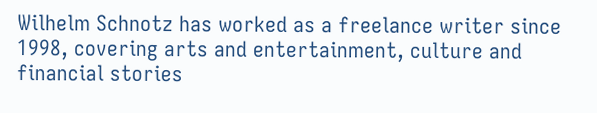Wilhelm Schnotz has worked as a freelance writer since 1998, covering arts and entertainment, culture and financial stories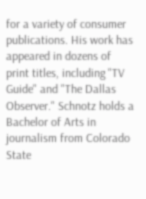for a variety of consumer publications. His work has appeared in dozens of print titles, including "TV Guide" and "The Dallas Observer." Schnotz holds a Bachelor of Arts in journalism from Colorado State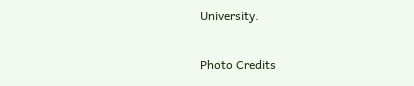University.

Photo Credits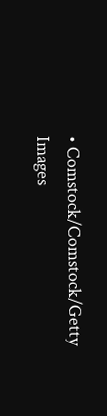• Comstock/Comstock/Getty Images